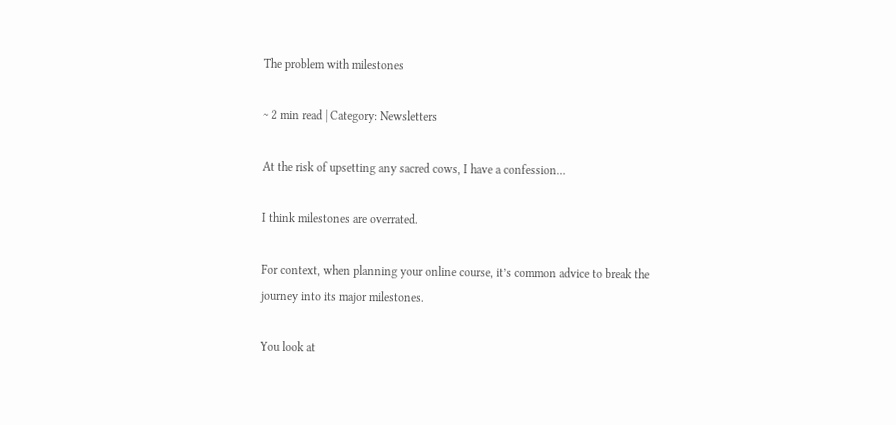The problem with milestones

~ 2 min read | Category: Newsletters

At the risk of upsetting any sacred cows, I have a confession…

I think milestones are overrated.

For context, when planning your online course, it’s common advice to break the journey into its major milestones.

You look at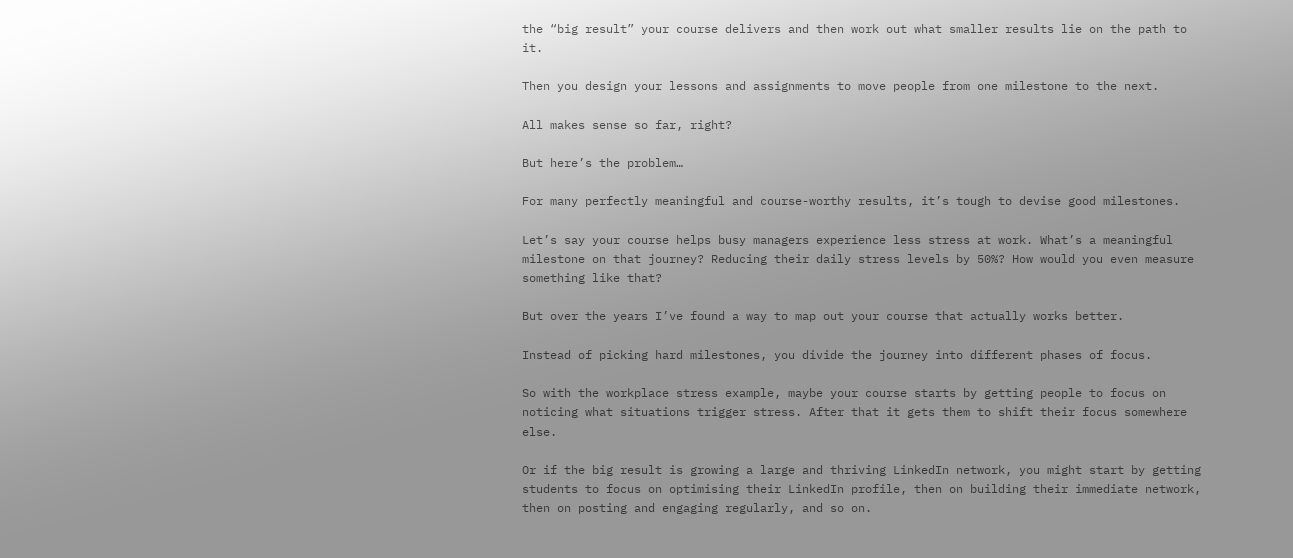the “big result” your course delivers and then work out what smaller results lie on the path to it.

Then you design your lessons and assignments to move people from one milestone to the next.

All makes sense so far, right?

But here’s the problem…

For many perfectly meaningful and course-worthy results, it’s tough to devise good milestones.

Let’s say your course helps busy managers experience less stress at work. What’s a meaningful milestone on that journey? Reducing their daily stress levels by 50%? How would you even measure something like that?

But over the years I’ve found a way to map out your course that actually works better.

Instead of picking hard milestones, you divide the journey into different phases of focus.

So with the workplace stress example, maybe your course starts by getting people to focus on noticing what situations trigger stress. After that it gets them to shift their focus somewhere else.

Or if the big result is growing a large and thriving LinkedIn network, you might start by getting students to focus on optimising their LinkedIn profile, then on building their immediate network, then on posting and engaging regularly, and so on.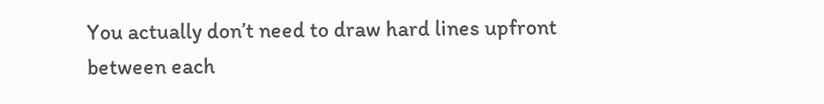You actually don’t need to draw hard lines upfront between each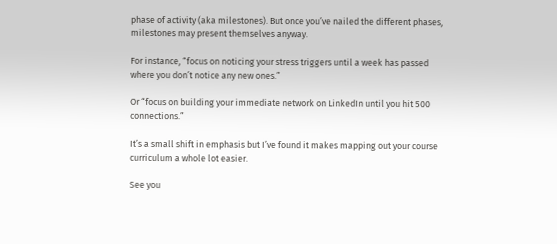phase of activity (aka milestones). But once you’ve nailed the different phases, milestones may present themselves anyway.

For instance, “focus on noticing your stress triggers until a week has passed where you don’t notice any new ones.”

Or “focus on building your immediate network on LinkedIn until you hit 500 connections.”

It’s a small shift in emphasis but I’ve found it makes mapping out your course curriculum a whole lot easier.

See you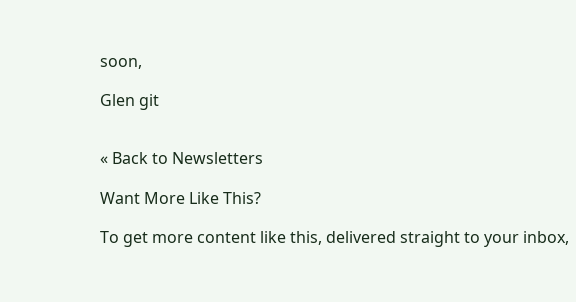soon,

Glen git


« Back to Newsletters

Want More Like This?

To get more content like this, delivered straight to your inbox,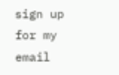sign up for my email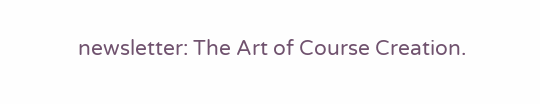newsletter: The Art of Course Creation.